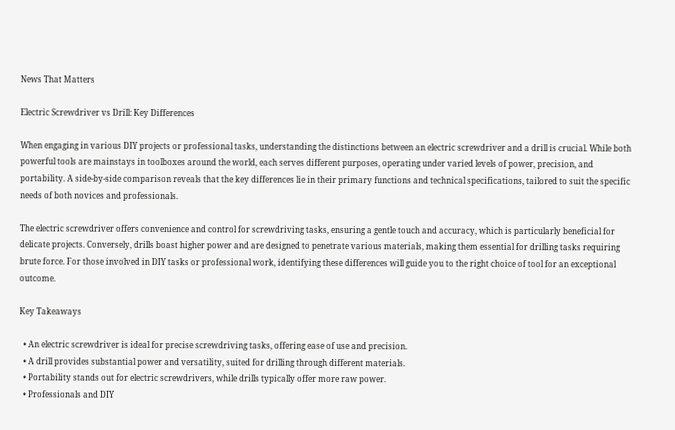News That Matters

Electric Screwdriver vs Drill: Key Differences

When engaging in various DIY projects or professional tasks, understanding the distinctions between an electric screwdriver and a drill is crucial. While both powerful tools are mainstays in toolboxes around the world, each serves different purposes, operating under varied levels of power, precision, and portability. A side-by-side comparison reveals that the key differences lie in their primary functions and technical specifications, tailored to suit the specific needs of both novices and professionals.

The electric screwdriver offers convenience and control for screwdriving tasks, ensuring a gentle touch and accuracy, which is particularly beneficial for delicate projects. Conversely, drills boast higher power and are designed to penetrate various materials, making them essential for drilling tasks requiring brute force. For those involved in DIY tasks or professional work, identifying these differences will guide you to the right choice of tool for an exceptional outcome.

Key Takeaways

  • An electric screwdriver is ideal for precise screwdriving tasks, offering ease of use and precision.
  • A drill provides substantial power and versatility, suited for drilling through different materials.
  • Portability stands out for electric screwdrivers, while drills typically offer more raw power.
  • Professionals and DIY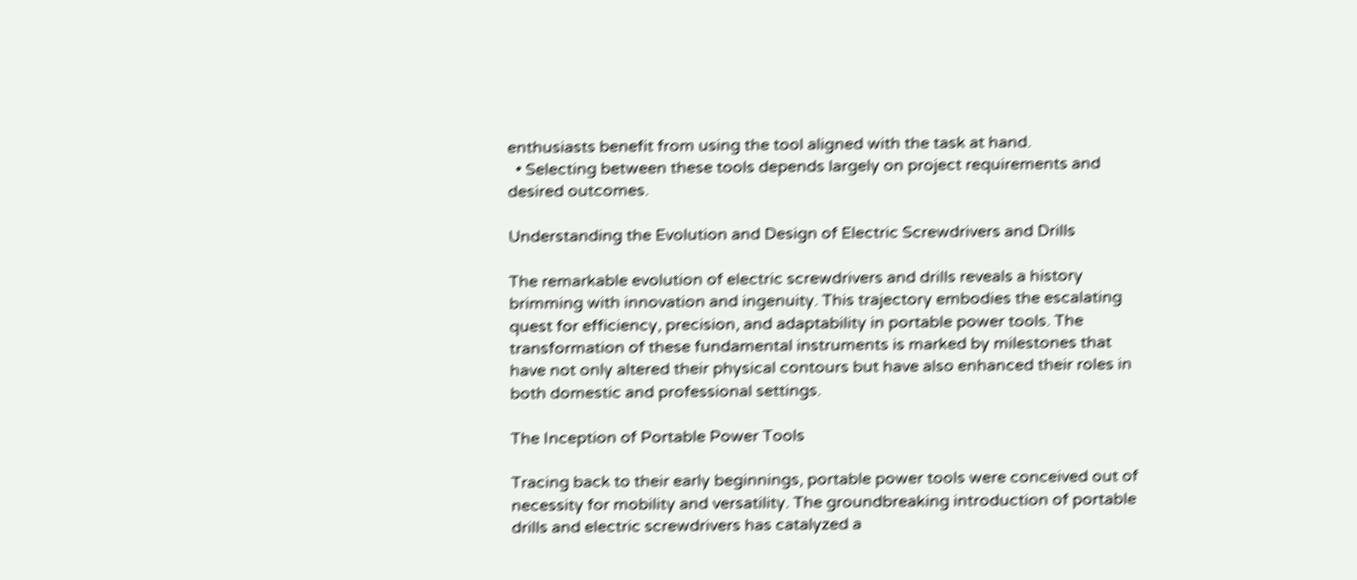enthusiasts benefit from using the tool aligned with the task at hand.
  • Selecting between these tools depends largely on project requirements and desired outcomes.

Understanding the Evolution and Design of Electric Screwdrivers and Drills

The remarkable evolution of electric screwdrivers and drills reveals a history brimming with innovation and ingenuity. This trajectory embodies the escalating quest for efficiency, precision, and adaptability in portable power tools. The transformation of these fundamental instruments is marked by milestones that have not only altered their physical contours but have also enhanced their roles in both domestic and professional settings.

The Inception of Portable Power Tools

Tracing back to their early beginnings, portable power tools were conceived out of necessity for mobility and versatility. The groundbreaking introduction of portable drills and electric screwdrivers has catalyzed a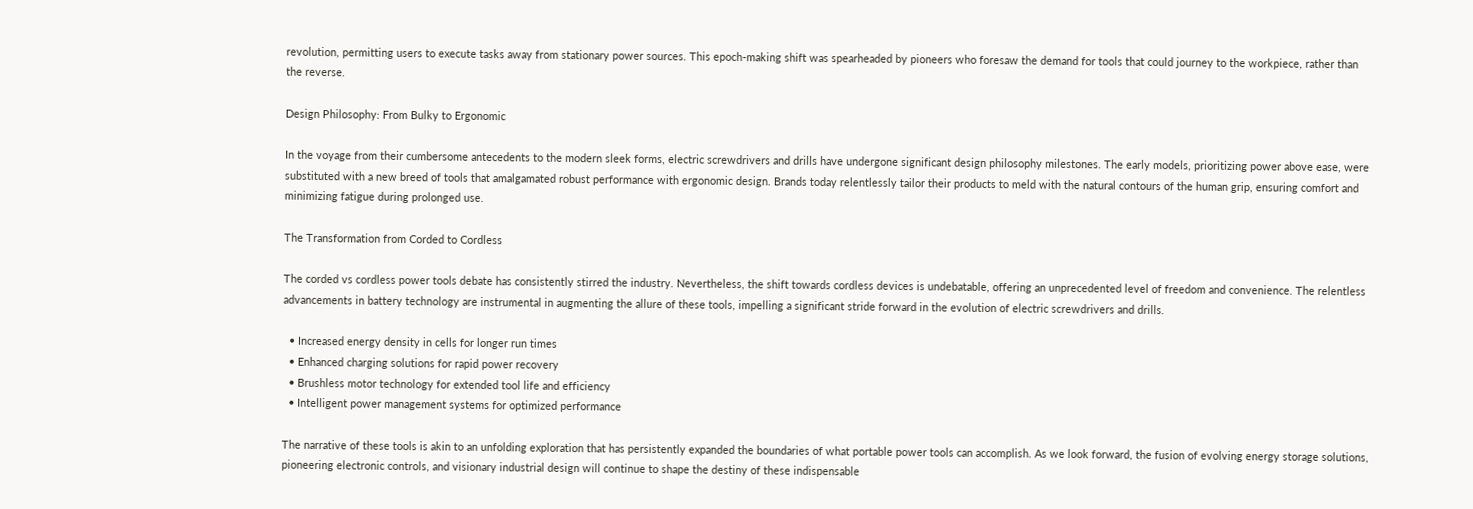revolution, permitting users to execute tasks away from stationary power sources. This epoch-making shift was spearheaded by pioneers who foresaw the demand for tools that could journey to the workpiece, rather than the reverse.

Design Philosophy: From Bulky to Ergonomic

In the voyage from their cumbersome antecedents to the modern sleek forms, electric screwdrivers and drills have undergone significant design philosophy milestones. The early models, prioritizing power above ease, were substituted with a new breed of tools that amalgamated robust performance with ergonomic design. Brands today relentlessly tailor their products to meld with the natural contours of the human grip, ensuring comfort and minimizing fatigue during prolonged use.

The Transformation from Corded to Cordless

The corded vs cordless power tools debate has consistently stirred the industry. Nevertheless, the shift towards cordless devices is undebatable, offering an unprecedented level of freedom and convenience. The relentless advancements in battery technology are instrumental in augmenting the allure of these tools, impelling a significant stride forward in the evolution of electric screwdrivers and drills.

  • Increased energy density in cells for longer run times
  • Enhanced charging solutions for rapid power recovery
  • Brushless motor technology for extended tool life and efficiency
  • Intelligent power management systems for optimized performance

The narrative of these tools is akin to an unfolding exploration that has persistently expanded the boundaries of what portable power tools can accomplish. As we look forward, the fusion of evolving energy storage solutions, pioneering electronic controls, and visionary industrial design will continue to shape the destiny of these indispensable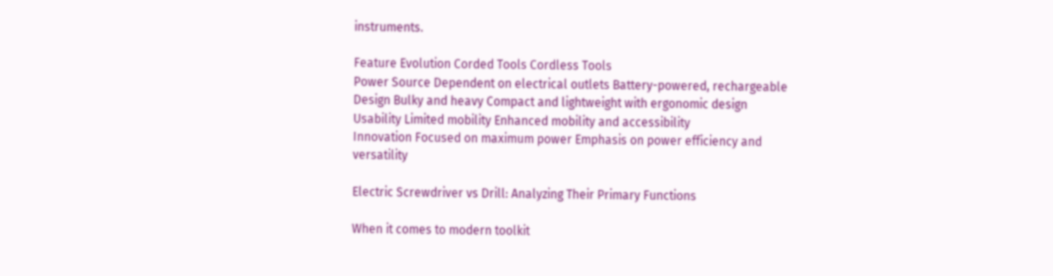instruments.

Feature Evolution Corded Tools Cordless Tools
Power Source Dependent on electrical outlets Battery-powered, rechargeable
Design Bulky and heavy Compact and lightweight with ergonomic design
Usability Limited mobility Enhanced mobility and accessibility
Innovation Focused on maximum power Emphasis on power efficiency and versatility

Electric Screwdriver vs Drill: Analyzing Their Primary Functions

When it comes to modern toolkit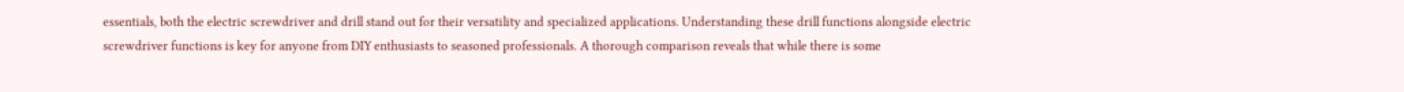essentials, both the electric screwdriver and drill stand out for their versatility and specialized applications. Understanding these drill functions alongside electric screwdriver functions is key for anyone from DIY enthusiasts to seasoned professionals. A thorough comparison reveals that while there is some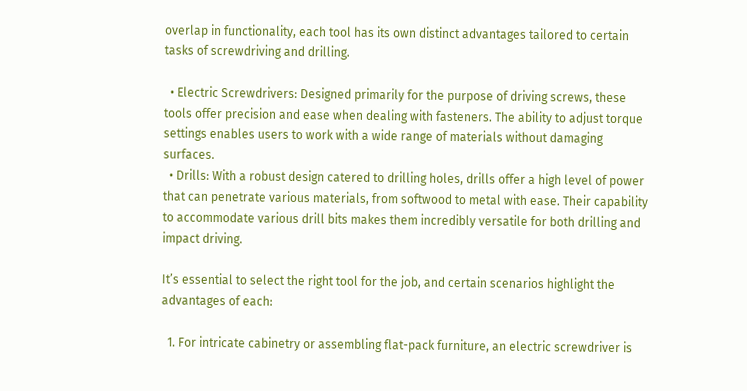overlap in functionality, each tool has its own distinct advantages tailored to certain tasks of screwdriving and drilling.

  • Electric Screwdrivers: Designed primarily for the purpose of driving screws, these tools offer precision and ease when dealing with fasteners. The ability to adjust torque settings enables users to work with a wide range of materials without damaging surfaces.
  • Drills: With a robust design catered to drilling holes, drills offer a high level of power that can penetrate various materials, from softwood to metal with ease. Their capability to accommodate various drill bits makes them incredibly versatile for both drilling and impact driving.

It’s essential to select the right tool for the job, and certain scenarios highlight the advantages of each:

  1. For intricate cabinetry or assembling flat-pack furniture, an electric screwdriver is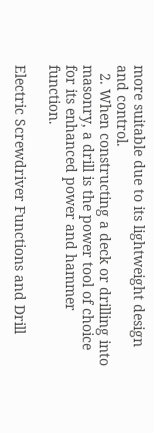more suitable due to its lightweight design and control.
  2. When constructing a deck or drilling into masonry, a drill is the power tool of choice for its enhanced power and hammer function.

Electric Screwdriver Functions and Drill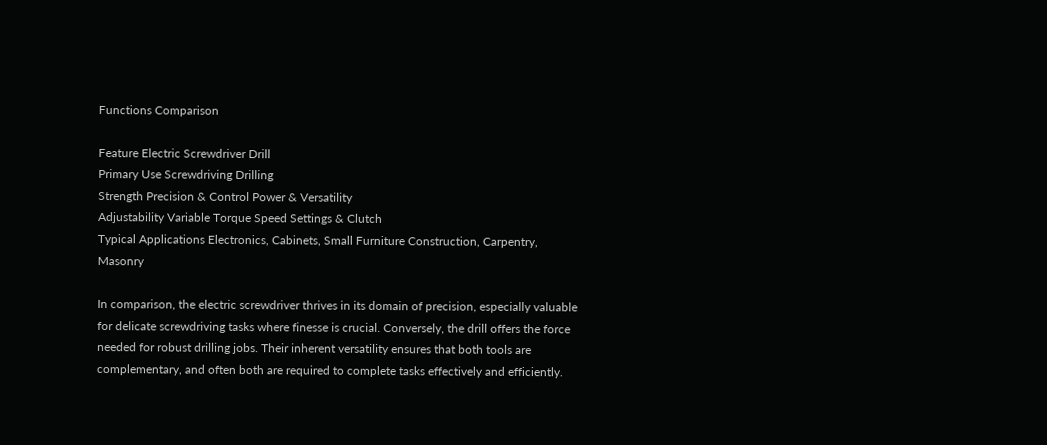Functions Comparison

Feature Electric Screwdriver Drill
Primary Use Screwdriving Drilling
Strength Precision & Control Power & Versatility
Adjustability Variable Torque Speed Settings & Clutch
Typical Applications Electronics, Cabinets, Small Furniture Construction, Carpentry, Masonry

In comparison, the electric screwdriver thrives in its domain of precision, especially valuable for delicate screwdriving tasks where finesse is crucial. Conversely, the drill offers the force needed for robust drilling jobs. Their inherent versatility ensures that both tools are complementary, and often both are required to complete tasks effectively and efficiently.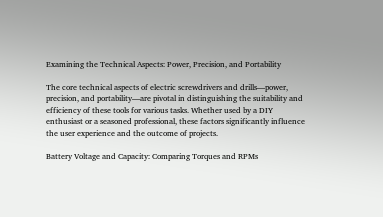Examining the Technical Aspects: Power, Precision, and Portability

The core technical aspects of electric screwdrivers and drills—power, precision, and portability—are pivotal in distinguishing the suitability and efficiency of these tools for various tasks. Whether used by a DIY enthusiast or a seasoned professional, these factors significantly influence the user experience and the outcome of projects.

Battery Voltage and Capacity: Comparing Torques and RPMs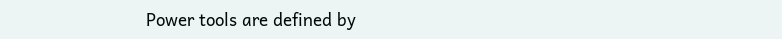Power tools are defined by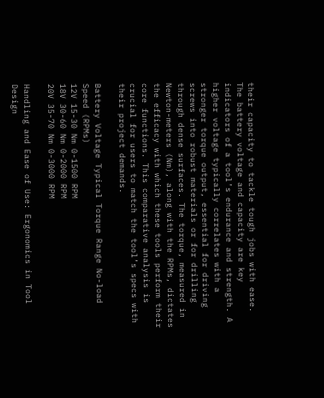their capacity to tackle tough jobs with ease. The battery voltage and capacity are key indicators of a tool’s endurance and strength. A higher voltage typically correlates with a stronger torque output, essential for driving screws into robust materials or for drilling through dense surfaces. The torque, measured in Newton-meters (Nm), along with the RPMs, dictates the efficacy with which these tools perform their core functions. This comparative analysis is crucial for users to match the tool’s specs with their project demands.

Battery Voltage Typical Torque Range No-load Speed (RPMs)
12V 15-30 Nm 0-1500 RPM
18V 30-60 Nm 0-2000 RPM
20V 35-70 Nm 0-3000 RPM

Handling and Ease of Use: Ergonomics in Tool Design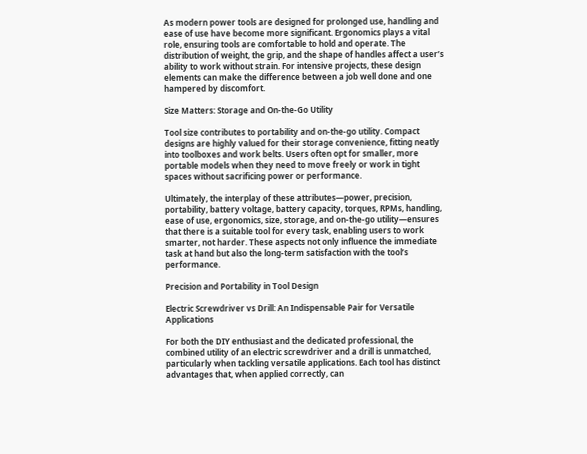As modern power tools are designed for prolonged use, handling and ease of use have become more significant. Ergonomics plays a vital role, ensuring tools are comfortable to hold and operate. The distribution of weight, the grip, and the shape of handles affect a user’s ability to work without strain. For intensive projects, these design elements can make the difference between a job well done and one hampered by discomfort.

Size Matters: Storage and On-the-Go Utility

Tool size contributes to portability and on-the-go utility. Compact designs are highly valued for their storage convenience, fitting neatly into toolboxes and work belts. Users often opt for smaller, more portable models when they need to move freely or work in tight spaces without sacrificing power or performance.

Ultimately, the interplay of these attributes—power, precision, portability, battery voltage, battery capacity, torques, RPMs, handling, ease of use, ergonomics, size, storage, and on-the-go utility—ensures that there is a suitable tool for every task, enabling users to work smarter, not harder. These aspects not only influence the immediate task at hand but also the long-term satisfaction with the tool’s performance.

Precision and Portability in Tool Design

Electric Screwdriver vs Drill: An Indispensable Pair for Versatile Applications

For both the DIY enthusiast and the dedicated professional, the combined utility of an electric screwdriver and a drill is unmatched, particularly when tackling versatile applications. Each tool has distinct advantages that, when applied correctly, can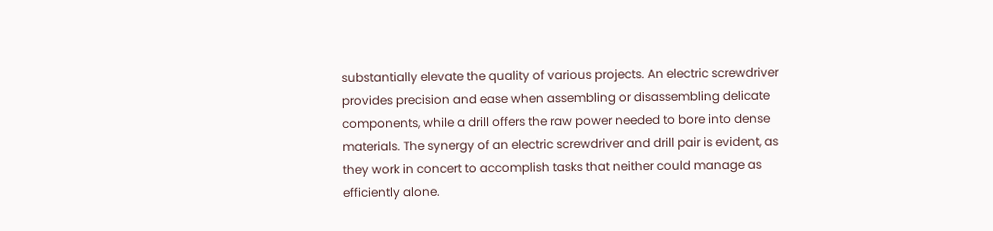substantially elevate the quality of various projects. An electric screwdriver provides precision and ease when assembling or disassembling delicate components, while a drill offers the raw power needed to bore into dense materials. The synergy of an electric screwdriver and drill pair is evident, as they work in concert to accomplish tasks that neither could manage as efficiently alone.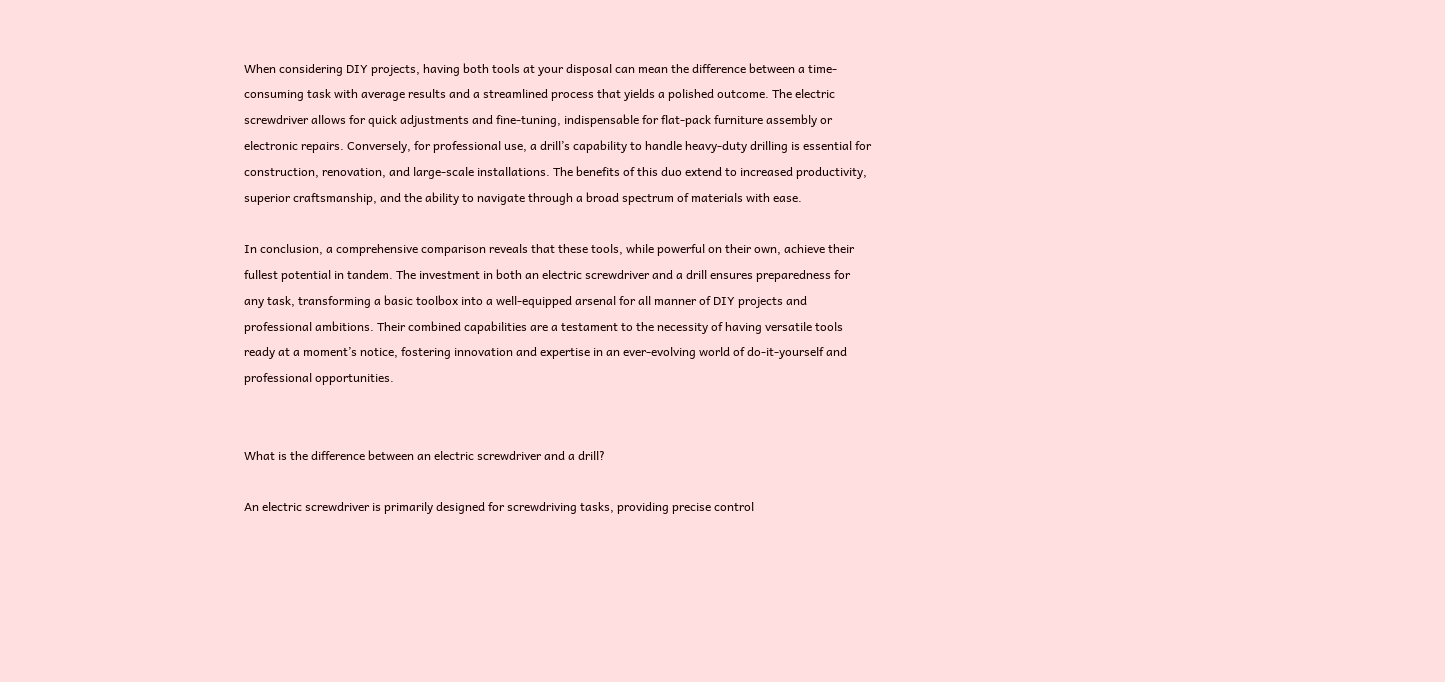When considering DIY projects, having both tools at your disposal can mean the difference between a time-consuming task with average results and a streamlined process that yields a polished outcome. The electric screwdriver allows for quick adjustments and fine-tuning, indispensable for flat-pack furniture assembly or electronic repairs. Conversely, for professional use, a drill’s capability to handle heavy-duty drilling is essential for construction, renovation, and large-scale installations. The benefits of this duo extend to increased productivity, superior craftsmanship, and the ability to navigate through a broad spectrum of materials with ease.

In conclusion, a comprehensive comparison reveals that these tools, while powerful on their own, achieve their fullest potential in tandem. The investment in both an electric screwdriver and a drill ensures preparedness for any task, transforming a basic toolbox into a well-equipped arsenal for all manner of DIY projects and professional ambitions. Their combined capabilities are a testament to the necessity of having versatile tools ready at a moment’s notice, fostering innovation and expertise in an ever-evolving world of do-it-yourself and professional opportunities.


What is the difference between an electric screwdriver and a drill?

An electric screwdriver is primarily designed for screwdriving tasks, providing precise control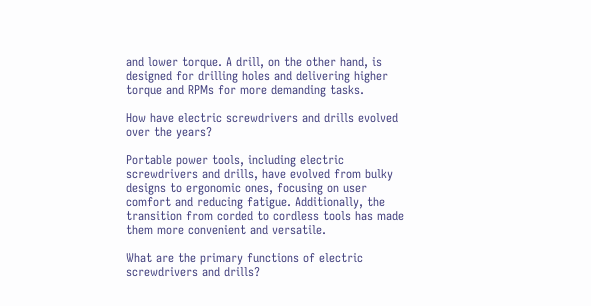and lower torque. A drill, on the other hand, is designed for drilling holes and delivering higher torque and RPMs for more demanding tasks.

How have electric screwdrivers and drills evolved over the years?

Portable power tools, including electric screwdrivers and drills, have evolved from bulky designs to ergonomic ones, focusing on user comfort and reducing fatigue. Additionally, the transition from corded to cordless tools has made them more convenient and versatile.

What are the primary functions of electric screwdrivers and drills?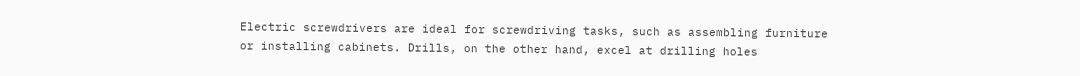Electric screwdrivers are ideal for screwdriving tasks, such as assembling furniture or installing cabinets. Drills, on the other hand, excel at drilling holes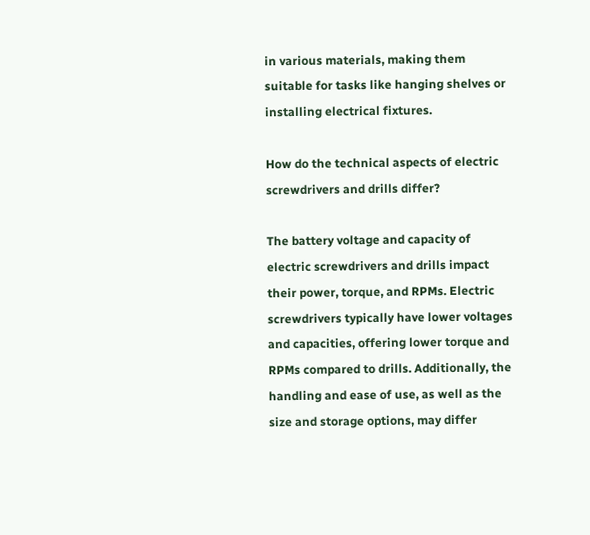in various materials, making them suitable for tasks like hanging shelves or installing electrical fixtures.

How do the technical aspects of electric screwdrivers and drills differ?

The battery voltage and capacity of electric screwdrivers and drills impact their power, torque, and RPMs. Electric screwdrivers typically have lower voltages and capacities, offering lower torque and RPMs compared to drills. Additionally, the handling and ease of use, as well as the size and storage options, may differ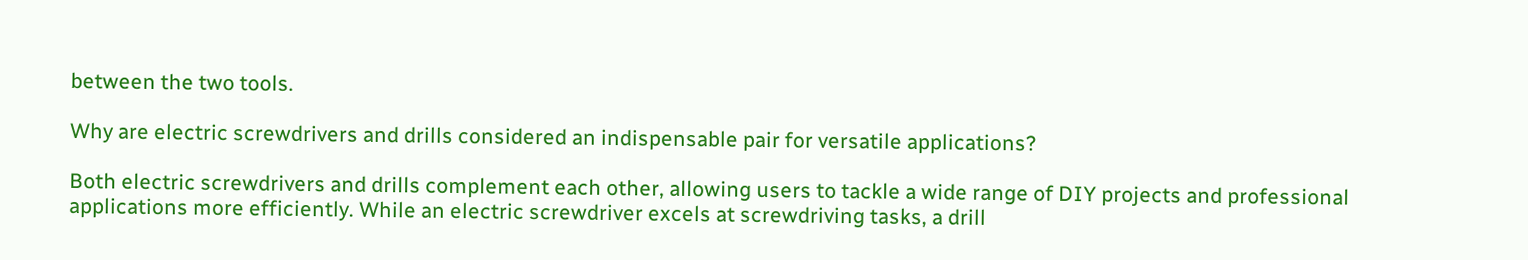between the two tools.

Why are electric screwdrivers and drills considered an indispensable pair for versatile applications?

Both electric screwdrivers and drills complement each other, allowing users to tackle a wide range of DIY projects and professional applications more efficiently. While an electric screwdriver excels at screwdriving tasks, a drill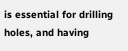is essential for drilling holes, and having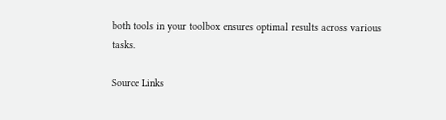both tools in your toolbox ensures optimal results across various tasks.

Source Links